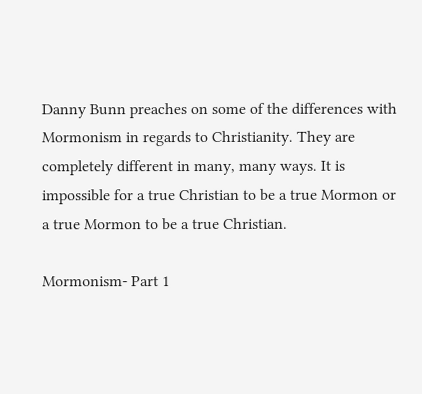Danny Bunn preaches on some of the differences with Mormonism in regards to Christianity. They are completely different in many, many ways. It is impossible for a true Christian to be a true Mormon or a true Mormon to be a true Christian.

Mormonism- Part 1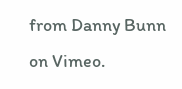from Danny Bunn on Vimeo.